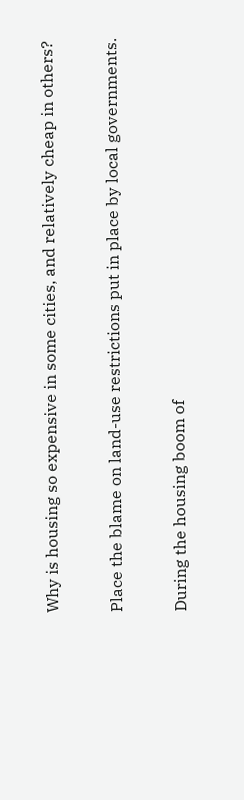Why is housing so expensive in some cities, and relatively cheap in others?

Place the blame on land-use restrictions put in place by local governments.

During the housing boom of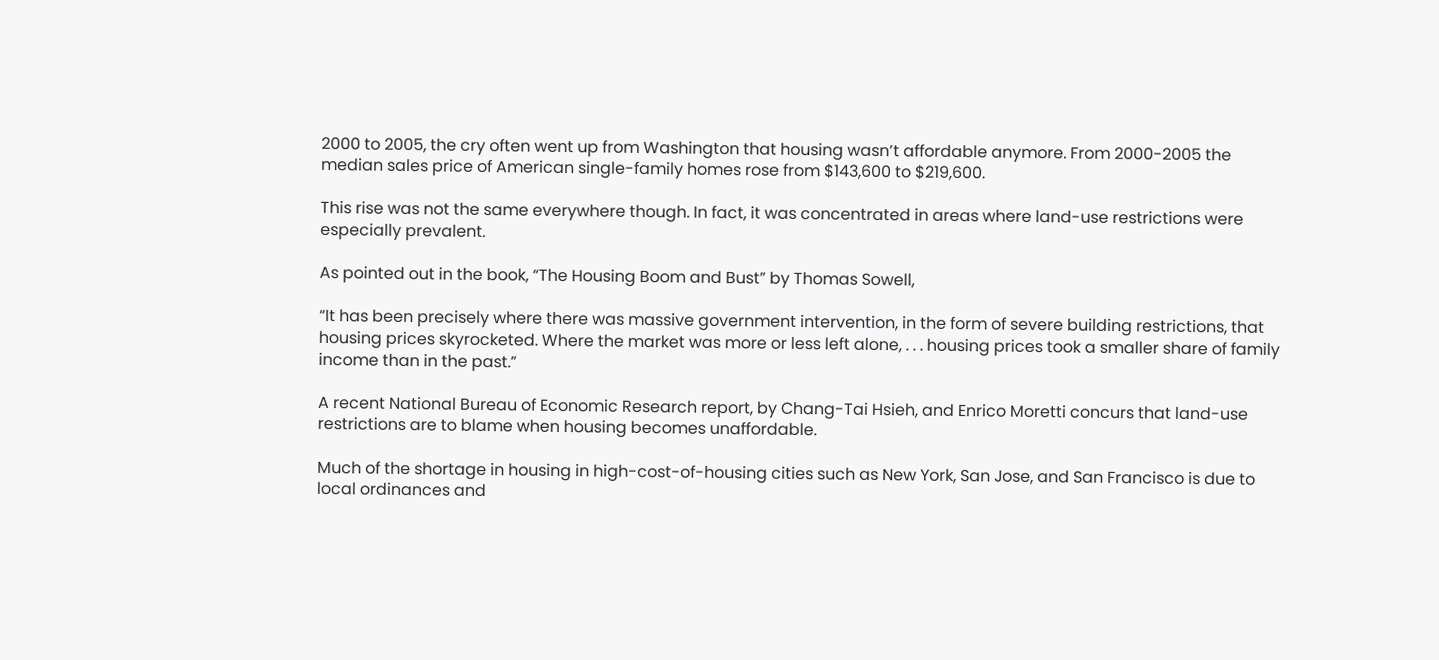2000 to 2005, the cry often went up from Washington that housing wasn’t affordable anymore. From 2000-2005 the median sales price of American single-family homes rose from $143,600 to $219,600.

This rise was not the same everywhere though. In fact, it was concentrated in areas where land-use restrictions were especially prevalent.

As pointed out in the book, “The Housing Boom and Bust” by Thomas Sowell,

“It has been precisely where there was massive government intervention, in the form of severe building restrictions, that housing prices skyrocketed. Where the market was more or less left alone, . . . housing prices took a smaller share of family income than in the past.”

A recent National Bureau of Economic Research report, by Chang-Tai Hsieh, and Enrico Moretti concurs that land-use restrictions are to blame when housing becomes unaffordable.

Much of the shortage in housing in high-cost-of-housing cities such as New York, San Jose, and San Francisco is due to local ordinances and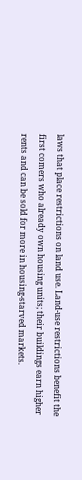laws that place restrictions on land use. Land-use restrictions benefit the first comers who already own housing units; their buildings earn higher rents and can be sold for more in housing-starved markets.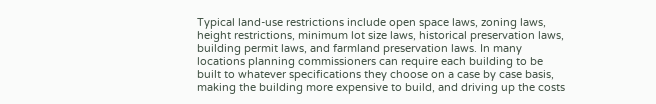Typical land-use restrictions include open space laws, zoning laws, height restrictions, minimum lot size laws, historical preservation laws, building permit laws, and farmland preservation laws. In many locations planning commissioners can require each building to be built to whatever specifications they choose on a case by case basis, making the building more expensive to build, and driving up the costs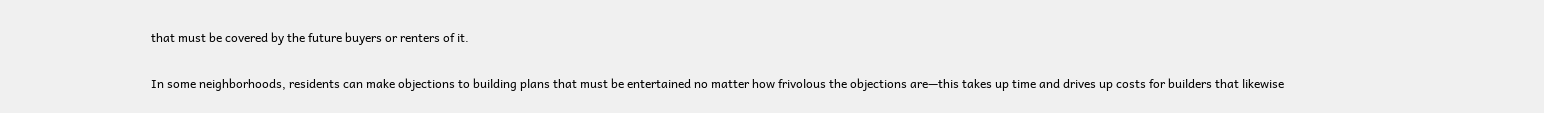that must be covered by the future buyers or renters of it.

In some neighborhoods, residents can make objections to building plans that must be entertained no matter how frivolous the objections are—this takes up time and drives up costs for builders that likewise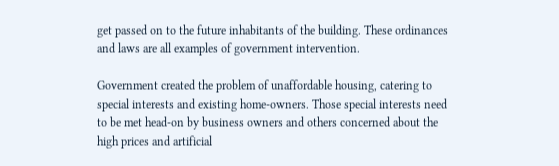get passed on to the future inhabitants of the building. These ordinances and laws are all examples of government intervention.

Government created the problem of unaffordable housing, catering to special interests and existing home-owners. Those special interests need to be met head-on by business owners and others concerned about the high prices and artificial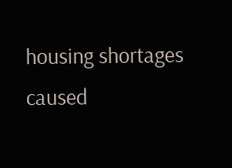housing shortages caused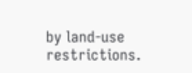by land-use restrictions.